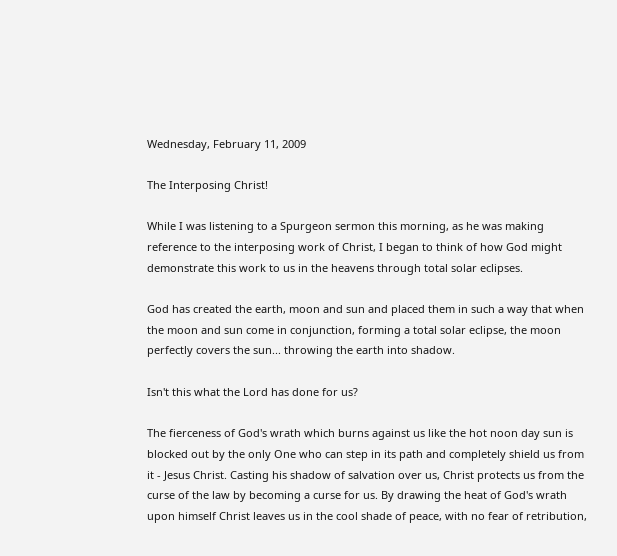Wednesday, February 11, 2009

The Interposing Christ!

While I was listening to a Spurgeon sermon this morning, as he was making reference to the interposing work of Christ, I began to think of how God might demonstrate this work to us in the heavens through total solar eclipses.

God has created the earth, moon and sun and placed them in such a way that when the moon and sun come in conjunction, forming a total solar eclipse, the moon perfectly covers the sun... throwing the earth into shadow.

Isn't this what the Lord has done for us?

The fierceness of God's wrath which burns against us like the hot noon day sun is blocked out by the only One who can step in its path and completely shield us from it - Jesus Christ. Casting his shadow of salvation over us, Christ protects us from the curse of the law by becoming a curse for us. By drawing the heat of God's wrath upon himself Christ leaves us in the cool shade of peace, with no fear of retribution,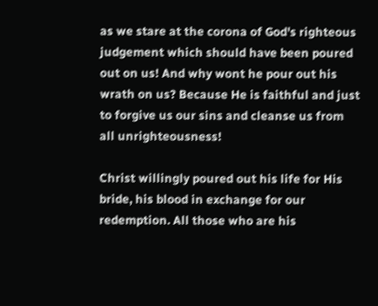as we stare at the corona of God's righteous judgement which should have been poured out on us! And why wont he pour out his wrath on us? Because He is faithful and just to forgive us our sins and cleanse us from all unrighteousness!

Christ willingly poured out his life for His bride, his blood in exchange for our redemption. All those who are his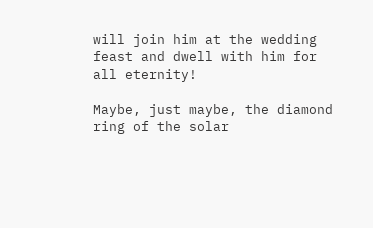will join him at the wedding feast and dwell with him for all eternity!

Maybe, just maybe, the diamond ring of the solar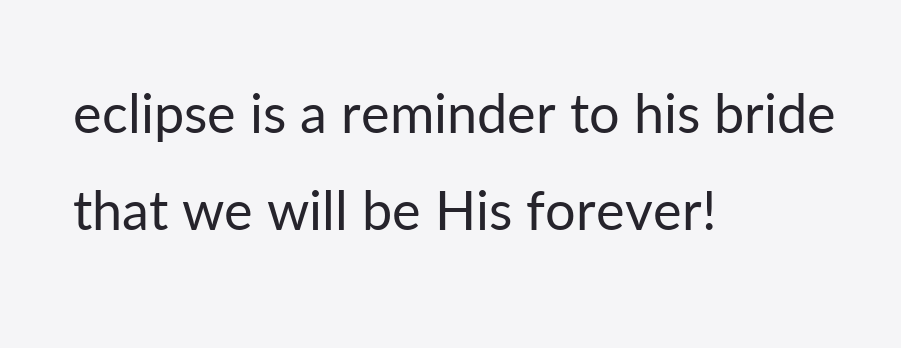eclipse is a reminder to his bride that we will be His forever!